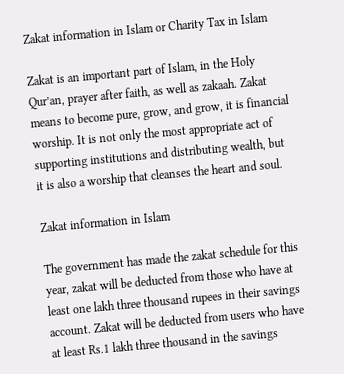Zakat information in Islam or Charity Tax in Islam

Zakat is an important part of Islam, in the Holy Qur’an, prayer after faith, as well as zakaah. Zakat means to become pure, grow, and grow, it is financial worship. It is not only the most appropriate act of supporting institutions and distributing wealth, but it is also a worship that cleanses the heart and soul.

Zakat information in Islam

The government has made the zakat schedule for this year, zakat will be deducted from those who have at least one lakh three thousand rupees in their savings account. Zakat will be deducted from users who have at least Rs.1 lakh three thousand in the savings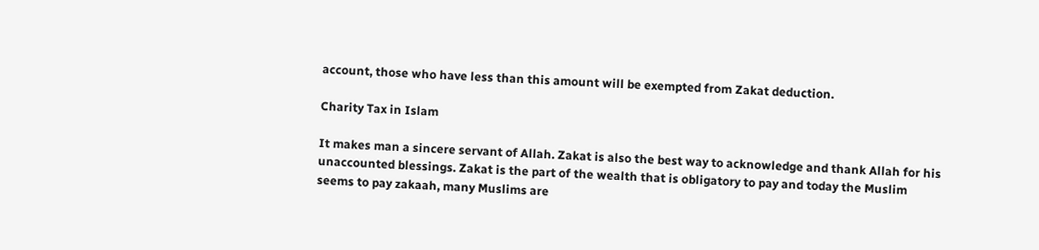account, those who have less than this amount will be exempted from Zakat deduction.

Charity Tax in Islam

It makes man a sincere servant of Allah. Zakat is also the best way to acknowledge and thank Allah for his unaccounted blessings. Zakat is the part of the wealth that is obligatory to pay and today the Muslim seems to pay zakaah, many Muslims are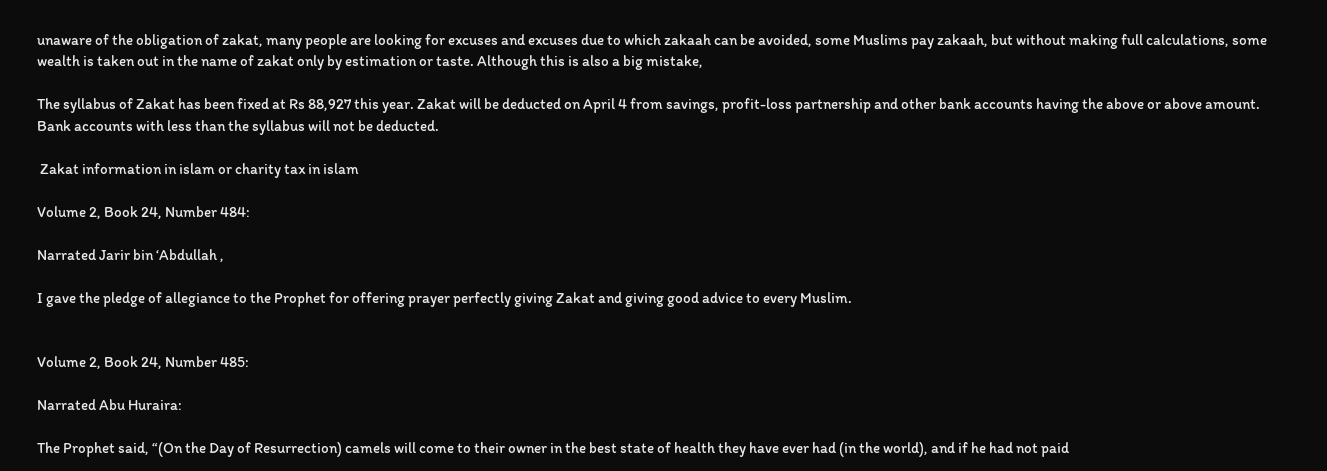unaware of the obligation of zakat, many people are looking for excuses and excuses due to which zakaah can be avoided, some Muslims pay zakaah, but without making full calculations, some wealth is taken out in the name of zakat only by estimation or taste. Although this is also a big mistake,

The syllabus of Zakat has been fixed at Rs 88,927 this year. Zakat will be deducted on April 4 from savings, profit-loss partnership and other bank accounts having the above or above amount. Bank accounts with less than the syllabus will not be deducted.

 Zakat information in islam or charity tax in islam

Volume 2, Book 24, Number 484:

Narrated Jarir bin ‘Abdullah ,

I gave the pledge of allegiance to the Prophet for offering prayer perfectly giving Zakat and giving good advice to every Muslim.


Volume 2, Book 24, Number 485:

Narrated Abu Huraira:

The Prophet said, “(On the Day of Resurrection) camels will come to their owner in the best state of health they have ever had (in the world), and if he had not paid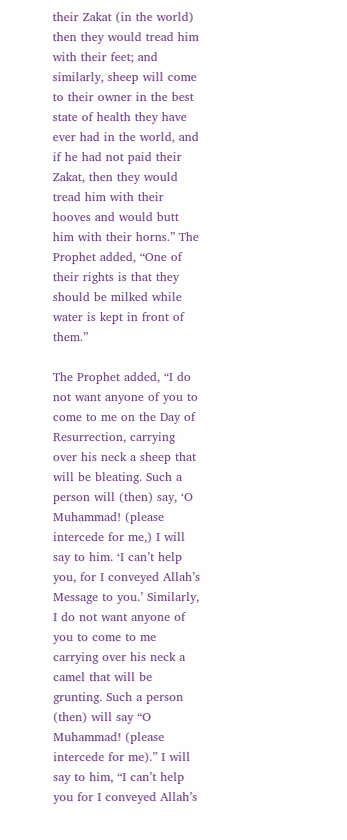their Zakat (in the world) then they would tread him with their feet; and similarly, sheep will come to their owner in the best state of health they have ever had in the world, and if he had not paid their Zakat, then they would tread him with their hooves and would butt him with their horns.” The Prophet added, “One of their rights is that they should be milked while water is kept in front of them.”

The Prophet added, “I do not want anyone of you to come to me on the Day of Resurrection, carrying over his neck a sheep that will be bleating. Such a person will (then) say, ‘O Muhammad! (please intercede for me,) I will say to him. ‘I can’t help you, for I conveyed Allah’s Message to you.’ Similarly, I do not want anyone of you to come to me carrying over his neck a camel that will be grunting. Such a person (then) will say “O Muhammad! (please intercede for me).” I will say to him, “I can’t help you for I conveyed Allah’s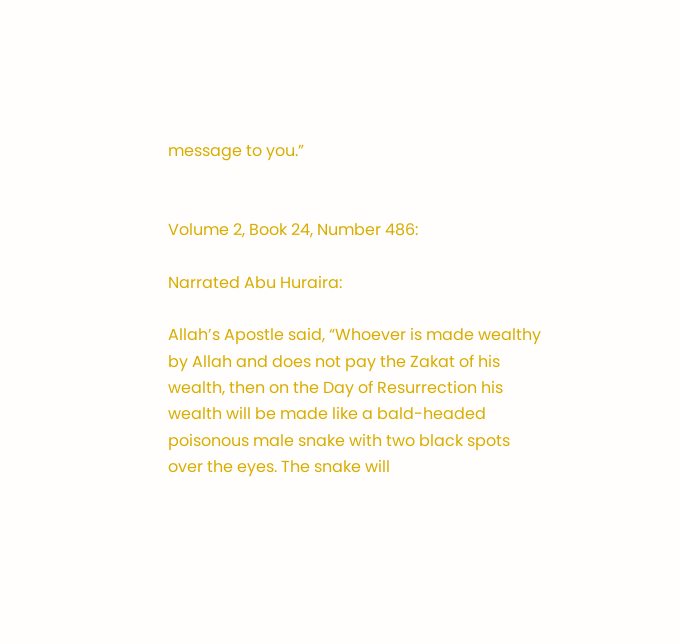message to you.”


Volume 2, Book 24, Number 486:

Narrated Abu Huraira:

Allah’s Apostle said, “Whoever is made wealthy by Allah and does not pay the Zakat of his wealth, then on the Day of Resurrection his wealth will be made like a bald-headed poisonous male snake with two black spots over the eyes. The snake will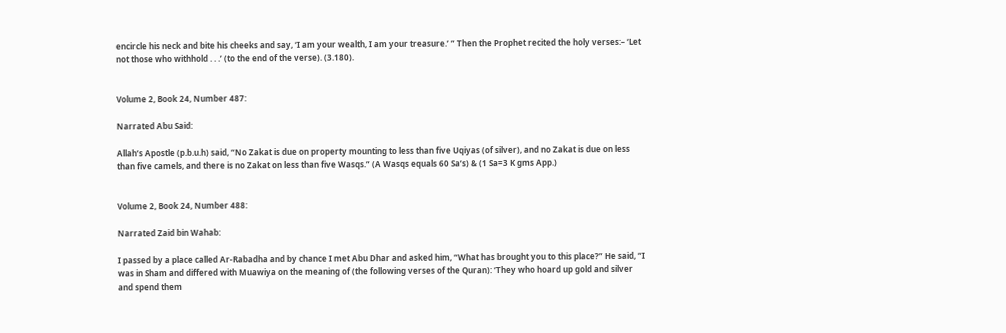encircle his neck and bite his cheeks and say, ‘I am your wealth, I am your treasure.’ ” Then the Prophet recited the holy verses:– ‘Let not those who withhold . . .’ (to the end of the verse). (3.180).


Volume 2, Book 24, Number 487:

Narrated Abu Said:

Allah’s Apostle (p.b.u.h) said, “No Zakat is due on property mounting to less than five Uqiyas (of silver), and no Zakat is due on less than five camels, and there is no Zakat on less than five Wasqs.” (A Wasqs equals 60 Sa’s) & (1 Sa=3 K gms App.)


Volume 2, Book 24, Number 488:

Narrated Zaid bin Wahab:

I passed by a place called Ar-Rabadha and by chance I met Abu Dhar and asked him, “What has brought you to this place?” He said, “I was in Sham and differed with Muawiya on the meaning of (the following verses of the Quran): ‘They who hoard up gold and silver and spend them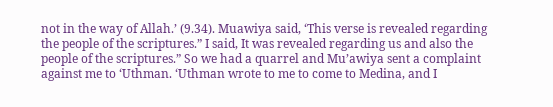not in the way of Allah.’ (9.34). Muawiya said, ‘This verse is revealed regarding the people of the scriptures.” I said, It was revealed regarding us and also the people of the scriptures.” So we had a quarrel and Mu’awiya sent a complaint against me to ‘Uthman. ‘Uthman wrote to me to come to Medina, and I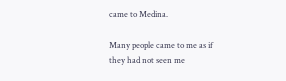came to Medina.

Many people came to me as if they had not seen me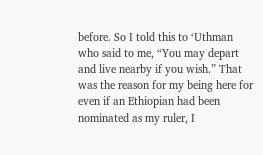before. So I told this to ‘Uthman who said to me, “You may depart and live nearby if you wish.” That was the reason for my being here for even if an Ethiopian had been nominated as my ruler, I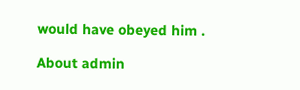would have obeyed him .

About admin